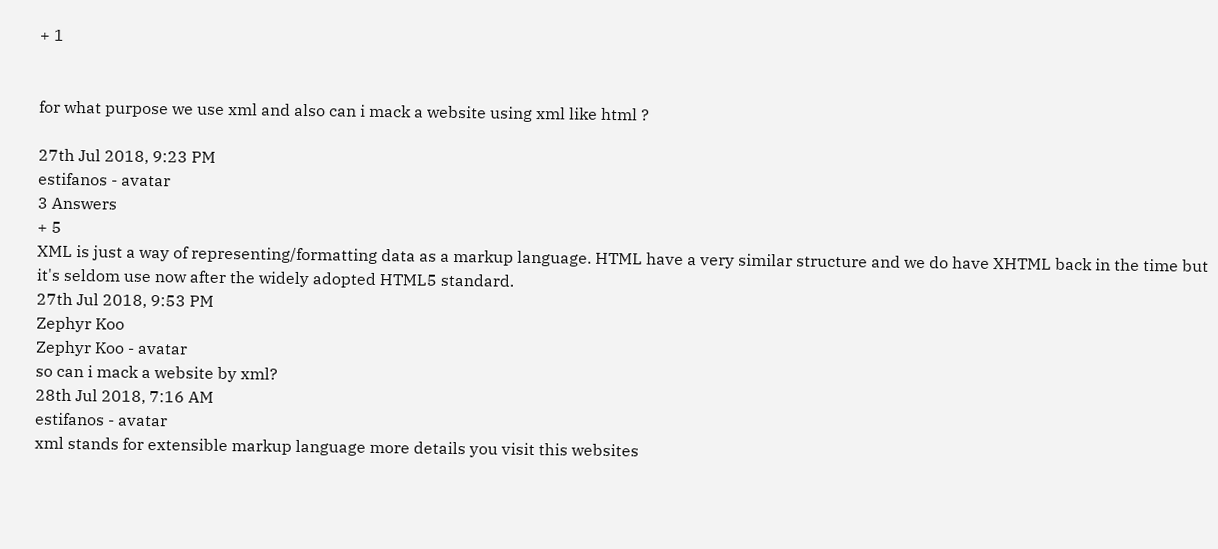+ 1


for what purpose we use xml and also can i mack a website using xml like html ?

27th Jul 2018, 9:23 PM
estifanos - avatar
3 Answers
+ 5
XML is just a way of representing/formatting data as a markup language. HTML have a very similar structure and we do have XHTML back in the time but it's seldom use now after the widely adopted HTML5 standard.
27th Jul 2018, 9:53 PM
Zephyr Koo
Zephyr Koo - avatar
so can i mack a website by xml?
28th Jul 2018, 7:16 AM
estifanos - avatar
xml stands for extensible markup language more details you visit this websites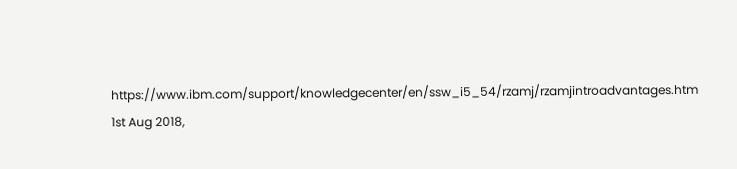https://www.ibm.com/support/knowledgecenter/en/ssw_i5_54/rzamj/rzamjintroadvantages.htm
1st Aug 2018,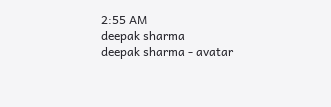2:55 AM
deepak sharma
deepak sharma - avatar